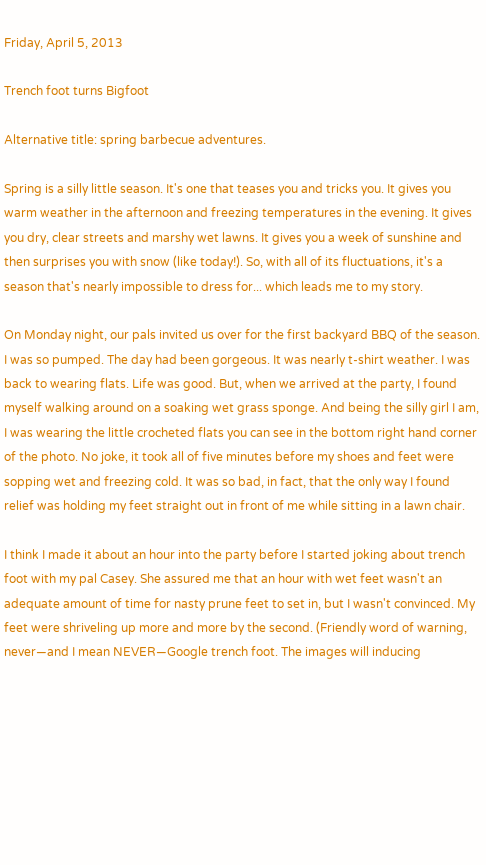Friday, April 5, 2013

Trench foot turns Bigfoot

Alternative title: spring barbecue adventures.

Spring is a silly little season. It's one that teases you and tricks you. It gives you warm weather in the afternoon and freezing temperatures in the evening. It gives you dry, clear streets and marshy wet lawns. It gives you a week of sunshine and then surprises you with snow (like today!). So, with all of its fluctuations, it's a season that's nearly impossible to dress for... which leads me to my story.

On Monday night, our pals invited us over for the first backyard BBQ of the season. I was so pumped. The day had been gorgeous. It was nearly t-shirt weather. I was back to wearing flats. Life was good. But, when we arrived at the party, I found myself walking around on a soaking wet grass sponge. And being the silly girl I am, I was wearing the little crocheted flats you can see in the bottom right hand corner of the photo. No joke, it took all of five minutes before my shoes and feet were sopping wet and freezing cold. It was so bad, in fact, that the only way I found relief was holding my feet straight out in front of me while sitting in a lawn chair.

I think I made it about an hour into the party before I started joking about trench foot with my pal Casey. She assured me that an hour with wet feet wasn't an adequate amount of time for nasty prune feet to set in, but I wasn't convinced. My feet were shriveling up more and more by the second. (Friendly word of warning, never—and I mean NEVER—Google trench foot. The images will inducing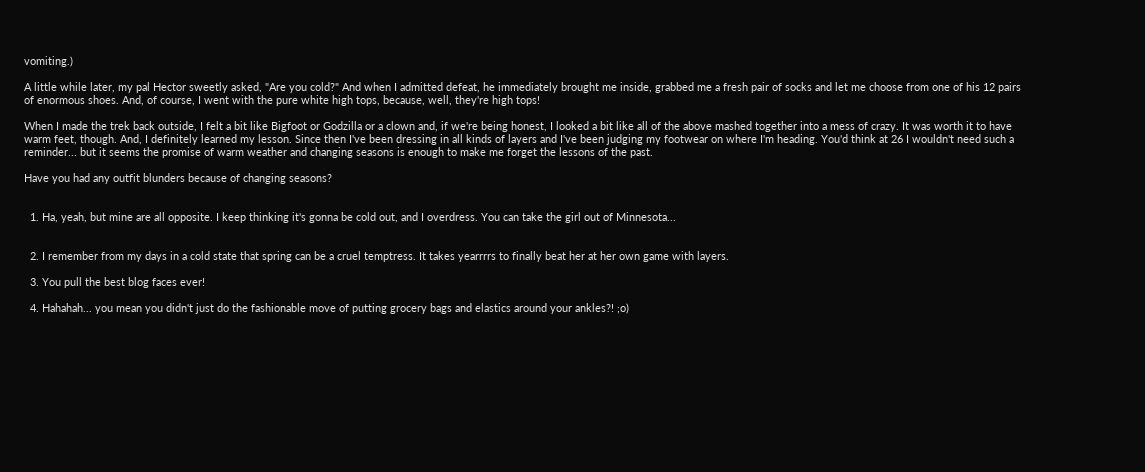vomiting.)

A little while later, my pal Hector sweetly asked, "Are you cold?" And when I admitted defeat, he immediately brought me inside, grabbed me a fresh pair of socks and let me choose from one of his 12 pairs of enormous shoes. And, of course, I went with the pure white high tops, because, well, they're high tops!

When I made the trek back outside, I felt a bit like Bigfoot or Godzilla or a clown and, if we're being honest, I looked a bit like all of the above mashed together into a mess of crazy. It was worth it to have warm feet, though. And, I definitely learned my lesson. Since then I've been dressing in all kinds of layers and I've been judging my footwear on where I'm heading. You'd think at 26 I wouldn't need such a reminder... but it seems the promise of warm weather and changing seasons is enough to make me forget the lessons of the past.

Have you had any outfit blunders because of changing seasons?


  1. Ha, yeah, but mine are all opposite. I keep thinking it's gonna be cold out, and I overdress. You can take the girl out of Minnesota...


  2. I remember from my days in a cold state that spring can be a cruel temptress. It takes yearrrrs to finally beat her at her own game with layers.

  3. You pull the best blog faces ever!

  4. Hahahah... you mean you didn't just do the fashionable move of putting grocery bags and elastics around your ankles?! ;o)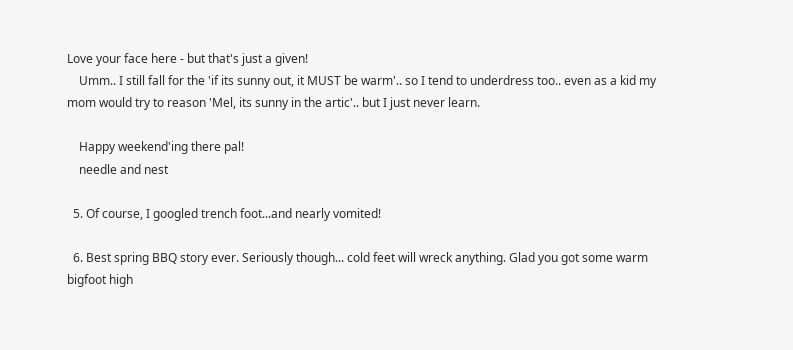Love your face here - but that's just a given!
    Umm.. I still fall for the 'if its sunny out, it MUST be warm'.. so I tend to underdress too.. even as a kid my mom would try to reason 'Mel, its sunny in the artic'.. but I just never learn.

    Happy weekend'ing there pal!
    needle and nest

  5. Of course, I googled trench foot...and nearly vomited!

  6. Best spring BBQ story ever. Seriously though... cold feet will wreck anything. Glad you got some warm bigfoot high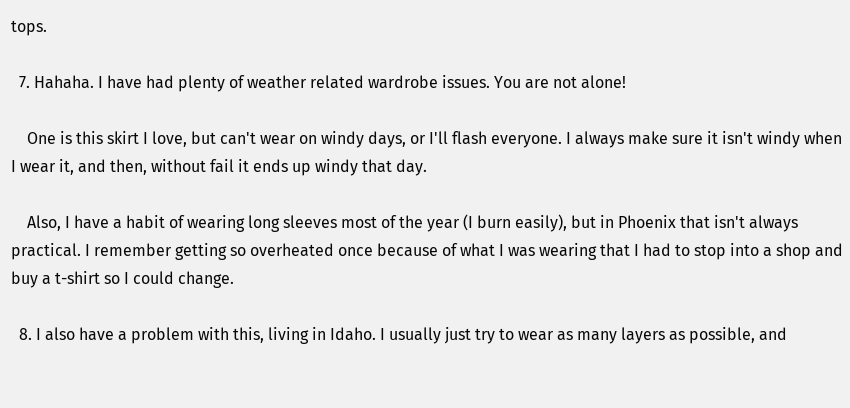tops.

  7. Hahaha. I have had plenty of weather related wardrobe issues. You are not alone!

    One is this skirt I love, but can't wear on windy days, or I'll flash everyone. I always make sure it isn't windy when I wear it, and then, without fail it ends up windy that day.

    Also, I have a habit of wearing long sleeves most of the year (I burn easily), but in Phoenix that isn't always practical. I remember getting so overheated once because of what I was wearing that I had to stop into a shop and buy a t-shirt so I could change.

  8. I also have a problem with this, living in Idaho. I usually just try to wear as many layers as possible, and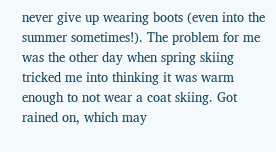never give up wearing boots (even into the summer sometimes!). The problem for me was the other day when spring skiing tricked me into thinking it was warm enough to not wear a coat skiing. Got rained on, which may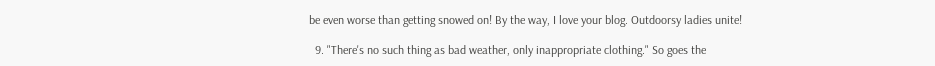be even worse than getting snowed on! By the way, I love your blog. Outdoorsy ladies unite!

  9. "There's no such thing as bad weather, only inappropriate clothing." So goes the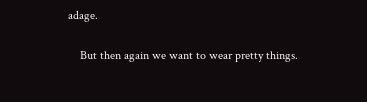adage.

    But then again we want to wear pretty things.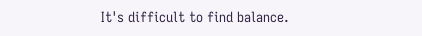It's difficult to find balance.